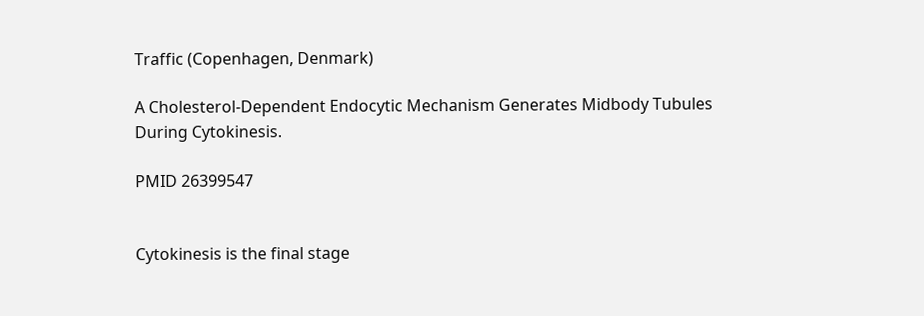Traffic (Copenhagen, Denmark)

A Cholesterol-Dependent Endocytic Mechanism Generates Midbody Tubules During Cytokinesis.

PMID 26399547


Cytokinesis is the final stage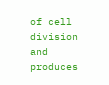of cell division and produces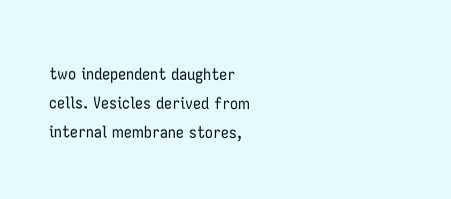two independent daughter cells. Vesicles derived from internal membrane stores,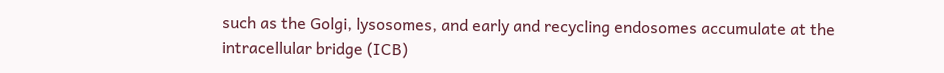such as the Golgi, lysosomes, and early and recycling endosomes accumulate at the intracellular bridge (ICB)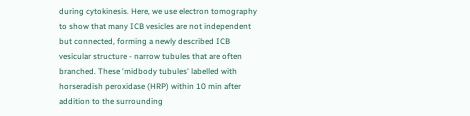during cytokinesis. Here, we use electron tomography to show that many ICB vesicles are not independent but connected, forming a newly described ICB vesicular structure - narrow tubules that are often branched. These 'midbody tubules' labelled with horseradish peroxidase (HRP) within 10 min after addition to the surrounding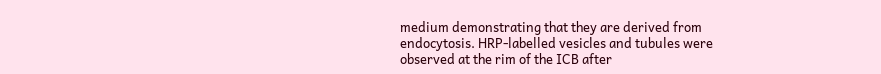medium demonstrating that they are derived from endocytosis. HRP-labelled vesicles and tubules were observed at the rim of the ICB after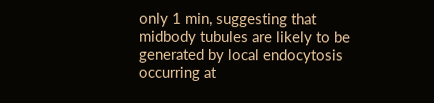only 1 min, suggesting that midbody tubules are likely to be generated by local endocytosis occurring at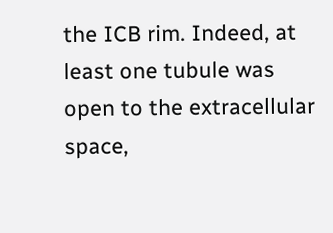the ICB rim. Indeed, at least one tubule was open to the extracellular space,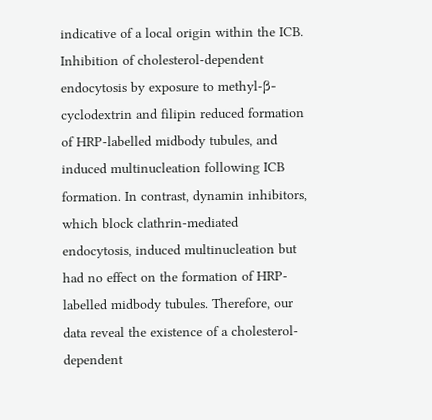indicative of a local origin within the ICB. Inhibition of cholesterol-dependent endocytosis by exposure to methyl-β-cyclodextrin and filipin reduced formation of HRP-labelled midbody tubules, and induced multinucleation following ICB formation. In contrast, dynamin inhibitors, which block clathrin-mediated endocytosis, induced multinucleation but had no effect on the formation of HRP-labelled midbody tubules. Therefore, our data reveal the existence of a cholesterol-dependent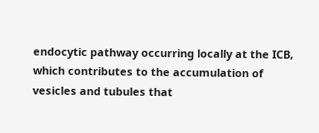endocytic pathway occurring locally at the ICB, which contributes to the accumulation of vesicles and tubules that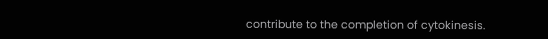contribute to the completion of cytokinesis.